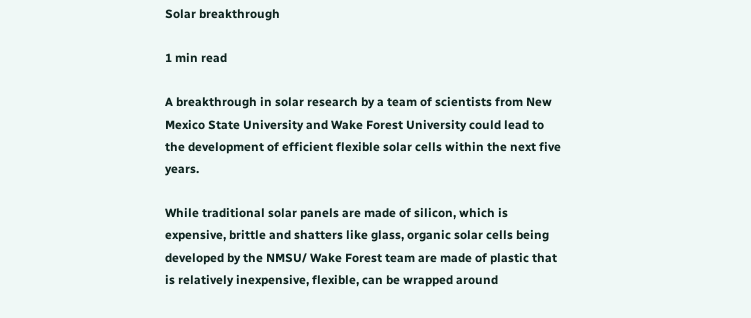Solar breakthrough

1 min read

A breakthrough in solar research by a team of scientists from New Mexico State University and Wake Forest University could lead to the development of efficient flexible solar cells within the next five years.

While traditional solar panels are made of silicon, which is expensive, brittle and shatters like glass, organic solar cells being developed by the NMSU/ Wake Forest team are made of plastic that is relatively inexpensive, flexible, can be wrapped around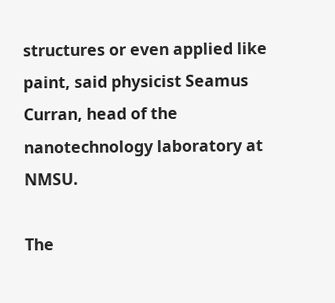structures or even applied like paint, said physicist Seamus Curran, head of the nanotechnology laboratory at NMSU.

The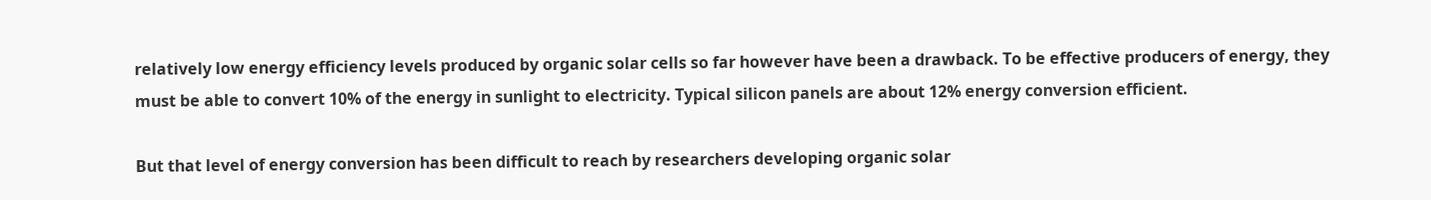relatively low energy efficiency levels produced by organic solar cells so far however have been a drawback. To be effective producers of energy, they must be able to convert 10% of the energy in sunlight to electricity. Typical silicon panels are about 12% energy conversion efficient.

But that level of energy conversion has been difficult to reach by researchers developing organic solar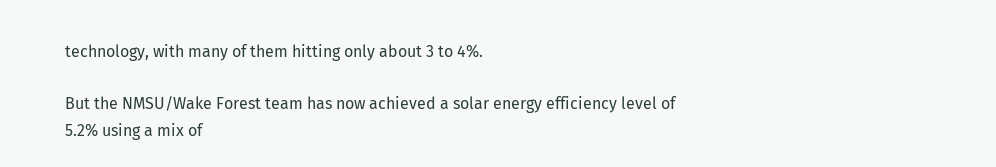technology, with many of them hitting only about 3 to 4%.

But the NMSU/Wake Forest team has now achieved a solar energy efficiency level of 5.2% using a mix of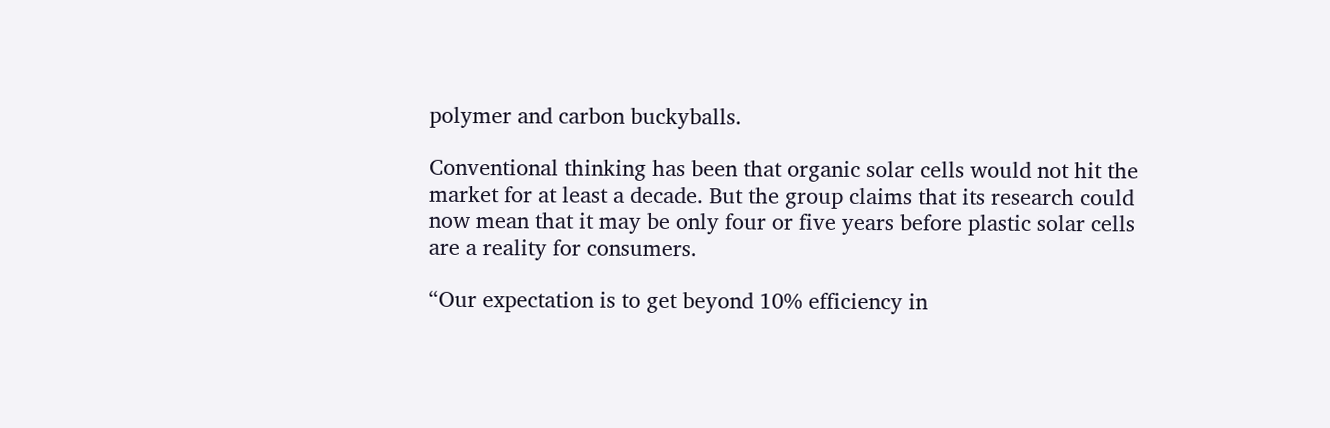polymer and carbon buckyballs.

Conventional thinking has been that organic solar cells would not hit the market for at least a decade. But the group claims that its research could now mean that it may be only four or five years before plastic solar cells are a reality for consumers.

“Our expectation is to get beyond 10% efficiency in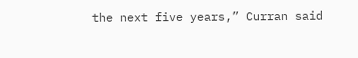the next five years,” Curran said